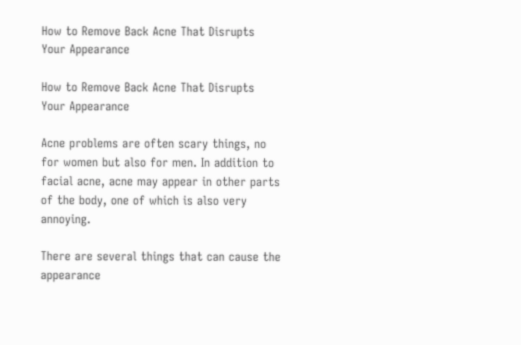How to Remove Back Acne That Disrupts Your Appearance

How to Remove Back Acne That Disrupts Your Appearance

Acne problems are often scary things, no for women but also for men. In addition to facial acne, acne may appear in other parts of the body, one of which is also very annoying.

There are several things that can cause the appearance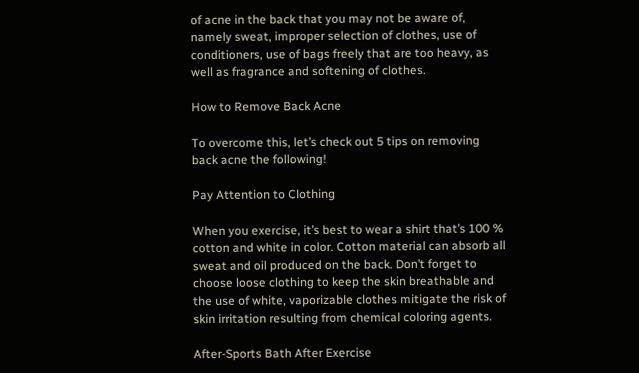of acne in the back that you may not be aware of, namely sweat, improper selection of clothes, use of conditioners, use of bags freely that are too heavy, as well as fragrance and softening of clothes.

How to Remove Back Acne

To overcome this, let’s check out 5 tips on removing back acne the following!

Pay Attention to Clothing

When you exercise, it’s best to wear a shirt that’s 100 % cotton and white in color. Cotton material can absorb all sweat and oil produced on the back. Don’t forget to choose loose clothing to keep the skin breathable and the use of white, vaporizable clothes mitigate the risk of skin irritation resulting from chemical coloring agents.

After-Sports Bath After Exercise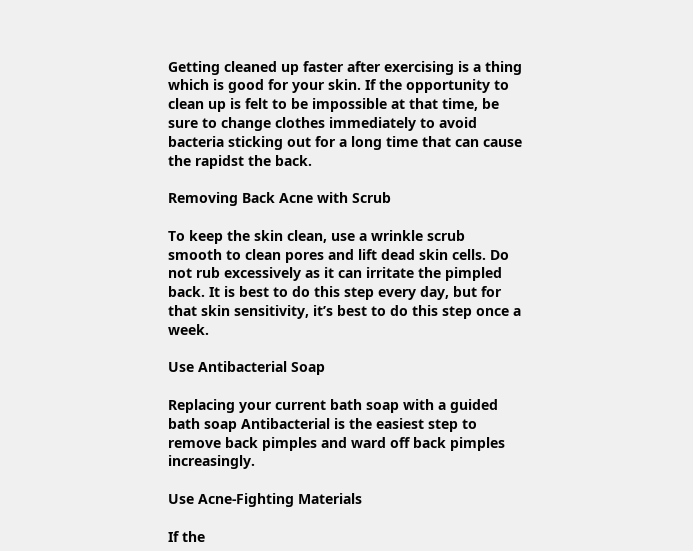Getting cleaned up faster after exercising is a thing which is good for your skin. If the opportunity to clean up is felt to be impossible at that time, be sure to change clothes immediately to avoid bacteria sticking out for a long time that can cause the rapidst the back.

Removing Back Acne with Scrub

To keep the skin clean, use a wrinkle scrub smooth to clean pores and lift dead skin cells. Do not rub excessively as it can irritate the pimpled back. It is best to do this step every day, but for that skin sensitivity, it’s best to do this step once a week.

Use Antibacterial Soap

Replacing your current bath soap with a guided bath soap Antibacterial is the easiest step to remove back pimples and ward off back pimples increasingly.

Use Acne-Fighting Materials

If the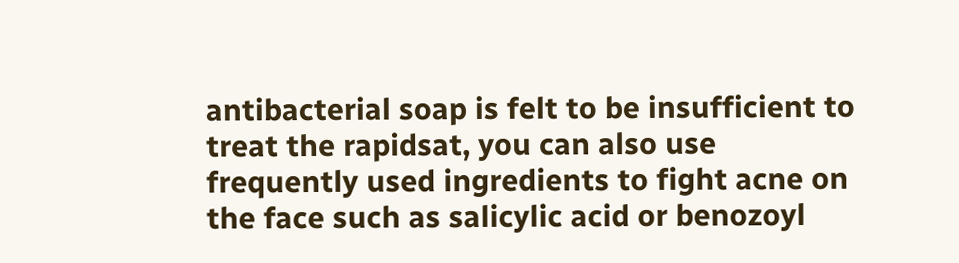antibacterial soap is felt to be insufficient to treat the rapidsat, you can also use frequently used ingredients to fight acne on the face such as salicylic acid or benozoyl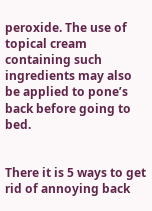peroxide. The use of topical cream containing such ingredients may also be applied to pone’s back before going to bed.


There it is 5 ways to get rid of annoying back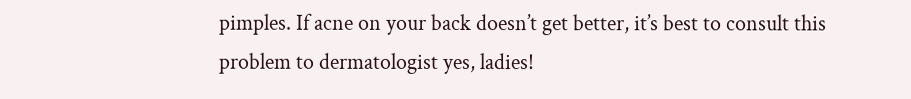pimples. If acne on your back doesn’t get better, it’s best to consult this problem to dermatologist yes, ladies!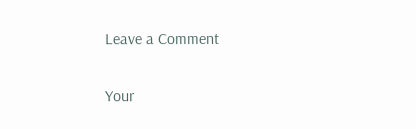Leave a Comment

Your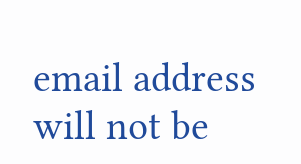email address will not be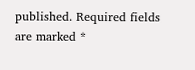published. Required fields are marked *